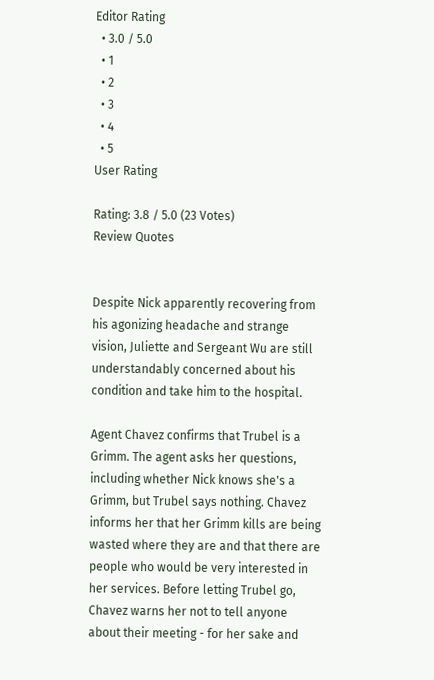Editor Rating
  • 3.0 / 5.0
  • 1
  • 2
  • 3
  • 4
  • 5
User Rating

Rating: 3.8 / 5.0 (23 Votes)
Review Quotes


Despite Nick apparently recovering from his agonizing headache and strange vision, Juliette and Sergeant Wu are still understandably concerned about his condition and take him to the hospital.

Agent Chavez confirms that Trubel is a Grimm. The agent asks her questions, including whether Nick knows she's a Grimm, but Trubel says nothing. Chavez informs her that her Grimm kills are being wasted where they are and that there are people who would be very interested in her services. Before letting Trubel go, Chavez warns her not to tell anyone about their meeting - for her sake and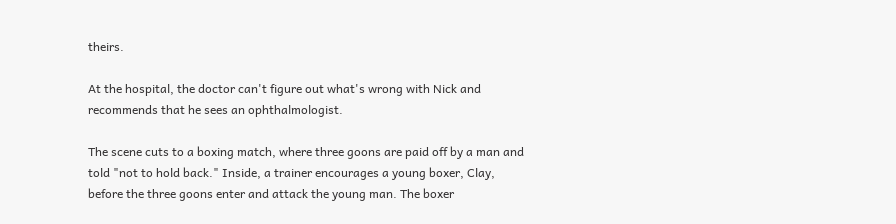theirs.

At the hospital, the doctor can't figure out what's wrong with Nick and recommends that he sees an ophthalmologist.

The scene cuts to a boxing match, where three goons are paid off by a man and told "not to hold back." Inside, a trainer encourages a young boxer, Clay, before the three goons enter and attack the young man. The boxer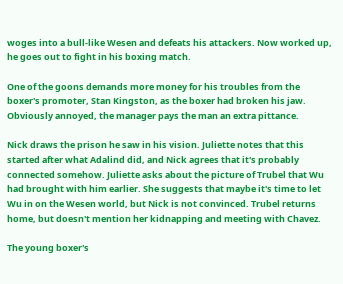woges into a bull-like Wesen and defeats his attackers. Now worked up, he goes out to fight in his boxing match.

One of the goons demands more money for his troubles from the boxer's promoter, Stan Kingston, as the boxer had broken his jaw. Obviously annoyed, the manager pays the man an extra pittance.

Nick draws the prison he saw in his vision. Juliette notes that this started after what Adalind did, and Nick agrees that it's probably connected somehow. Juliette asks about the picture of Trubel that Wu had brought with him earlier. She suggests that maybe it's time to let Wu in on the Wesen world, but Nick is not convinced. Trubel returns home, but doesn't mention her kidnapping and meeting with Chavez.

The young boxer's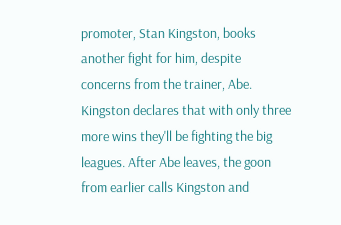promoter, Stan Kingston, books another fight for him, despite concerns from the trainer, Abe. Kingston declares that with only three more wins they'll be fighting the big leagues. After Abe leaves, the goon from earlier calls Kingston and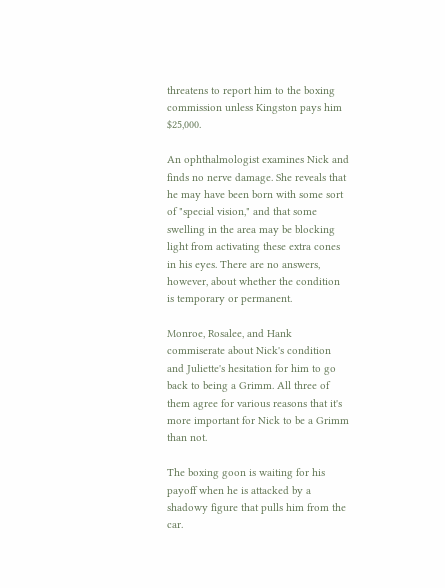threatens to report him to the boxing commission unless Kingston pays him $25,000.

An ophthalmologist examines Nick and finds no nerve damage. She reveals that he may have been born with some sort of "special vision," and that some swelling in the area may be blocking light from activating these extra cones in his eyes. There are no answers, however, about whether the condition is temporary or permanent.

Monroe, Rosalee, and Hank commiserate about Nick's condition and Juliette's hesitation for him to go back to being a Grimm. All three of them agree for various reasons that it's more important for Nick to be a Grimm than not.

The boxing goon is waiting for his payoff when he is attacked by a shadowy figure that pulls him from the car.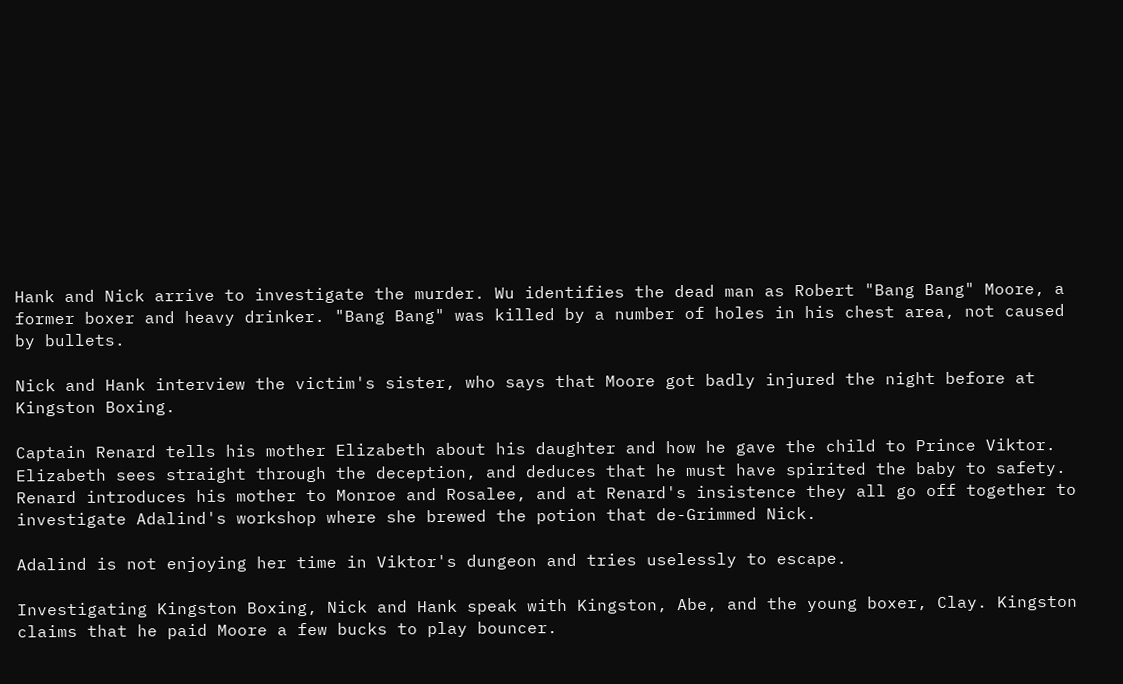Hank and Nick arrive to investigate the murder. Wu identifies the dead man as Robert "Bang Bang" Moore, a former boxer and heavy drinker. "Bang Bang" was killed by a number of holes in his chest area, not caused by bullets.

Nick and Hank interview the victim's sister, who says that Moore got badly injured the night before at Kingston Boxing.

Captain Renard tells his mother Elizabeth about his daughter and how he gave the child to Prince Viktor. Elizabeth sees straight through the deception, and deduces that he must have spirited the baby to safety. Renard introduces his mother to Monroe and Rosalee, and at Renard's insistence they all go off together to investigate Adalind's workshop where she brewed the potion that de-Grimmed Nick.

Adalind is not enjoying her time in Viktor's dungeon and tries uselessly to escape.

Investigating Kingston Boxing, Nick and Hank speak with Kingston, Abe, and the young boxer, Clay. Kingston claims that he paid Moore a few bucks to play bouncer.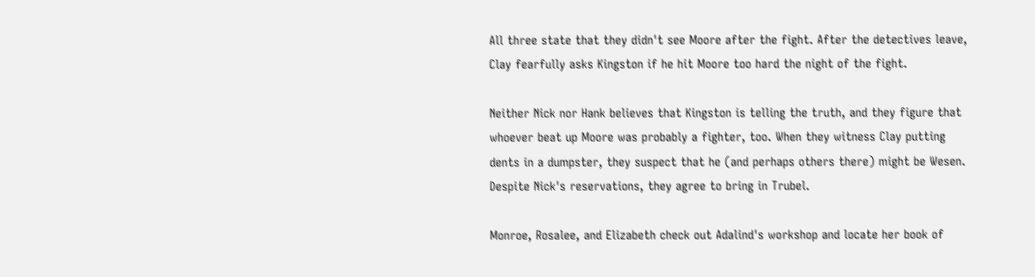All three state that they didn't see Moore after the fight. After the detectives leave, Clay fearfully asks Kingston if he hit Moore too hard the night of the fight.

Neither Nick nor Hank believes that Kingston is telling the truth, and they figure that whoever beat up Moore was probably a fighter, too. When they witness Clay putting dents in a dumpster, they suspect that he (and perhaps others there) might be Wesen. Despite Nick's reservations, they agree to bring in Trubel.

Monroe, Rosalee, and Elizabeth check out Adalind's workshop and locate her book of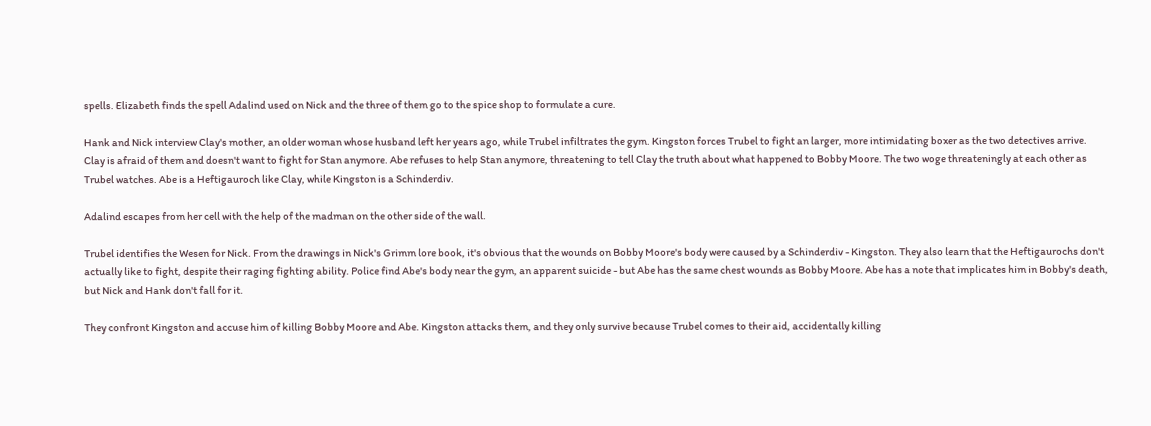spells. Elizabeth finds the spell Adalind used on Nick and the three of them go to the spice shop to formulate a cure.

Hank and Nick interview Clay's mother, an older woman whose husband left her years ago, while Trubel infiltrates the gym. Kingston forces Trubel to fight an larger, more intimidating boxer as the two detectives arrive. Clay is afraid of them and doesn't want to fight for Stan anymore. Abe refuses to help Stan anymore, threatening to tell Clay the truth about what happened to Bobby Moore. The two woge threateningly at each other as Trubel watches. Abe is a Heftigauroch like Clay, while Kingston is a Schinderdiv.

Adalind escapes from her cell with the help of the madman on the other side of the wall.

Trubel identifies the Wesen for Nick. From the drawings in Nick's Grimm lore book, it's obvious that the wounds on Bobby Moore's body were caused by a Schinderdiv - Kingston. They also learn that the Heftigaurochs don't actually like to fight, despite their raging fighting ability. Police find Abe's body near the gym, an apparent suicide - but Abe has the same chest wounds as Bobby Moore. Abe has a note that implicates him in Bobby's death, but Nick and Hank don't fall for it.

They confront Kingston and accuse him of killing Bobby Moore and Abe. Kingston attacks them, and they only survive because Trubel comes to their aid, accidentally killing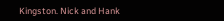Kingston. Nick and Hank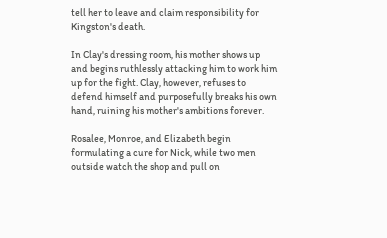tell her to leave and claim responsibility for Kingston's death.

In Clay's dressing room, his mother shows up and begins ruthlessly attacking him to work him up for the fight. Clay, however, refuses to defend himself and purposefully breaks his own hand, ruining his mother's ambitions forever.

Rosalee, Monroe, and Elizabeth begin formulating a cure for Nick, while two men outside watch the shop and pull on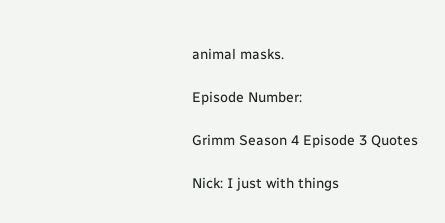animal masks.

Episode Number:

Grimm Season 4 Episode 3 Quotes

Nick: I just with things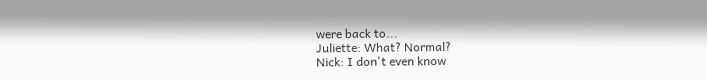were back to...
Juliette: What? Normal?
Nick: I don't even know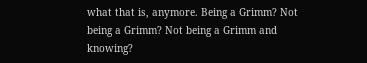what that is, anymore. Being a Grimm? Not being a Grimm? Not being a Grimm and knowing?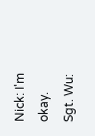Nick: I'm okay.
Sgt. Wu: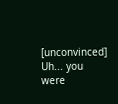[unconvinced] Uh... you were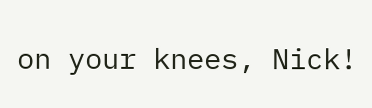on your knees, Nick!